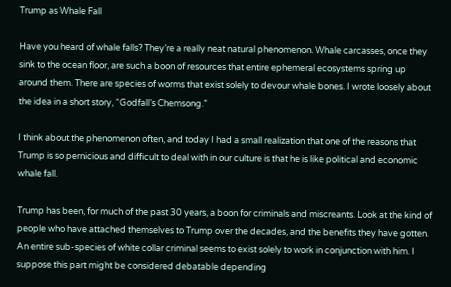Trump as Whale Fall

Have you heard of whale falls? They’re a really neat natural phenomenon. Whale carcasses, once they sink to the ocean floor, are such a boon of resources that entire ephemeral ecosystems spring up around them. There are species of worms that exist solely to devour whale bones. I wrote loosely about the idea in a short story, “Godfall’s Chemsong.”

I think about the phenomenon often, and today I had a small realization that one of the reasons that Trump is so pernicious and difficult to deal with in our culture is that he is like political and economic whale fall.

Trump has been, for much of the past 30 years, a boon for criminals and miscreants. Look at the kind of people who have attached themselves to Trump over the decades, and the benefits they have gotten. An entire sub-species of white collar criminal seems to exist solely to work in conjunction with him. I suppose this part might be considered debatable depending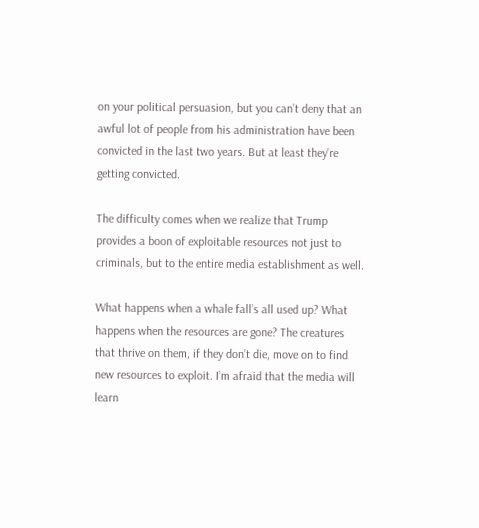on your political persuasion, but you can’t deny that an awful lot of people from his administration have been convicted in the last two years. But at least they’re getting convicted.

The difficulty comes when we realize that Trump provides a boon of exploitable resources not just to criminals, but to the entire media establishment as well.

What happens when a whale fall’s all used up? What happens when the resources are gone? The creatures that thrive on them, if they don’t die, move on to find new resources to exploit. I’m afraid that the media will learn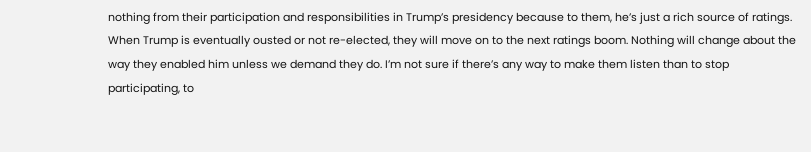nothing from their participation and responsibilities in Trump’s presidency because to them, he’s just a rich source of ratings. When Trump is eventually ousted or not re-elected, they will move on to the next ratings boom. Nothing will change about the way they enabled him unless we demand they do. I’m not sure if there’s any way to make them listen than to stop participating, to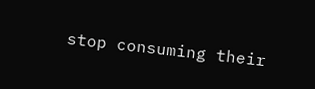stop consuming their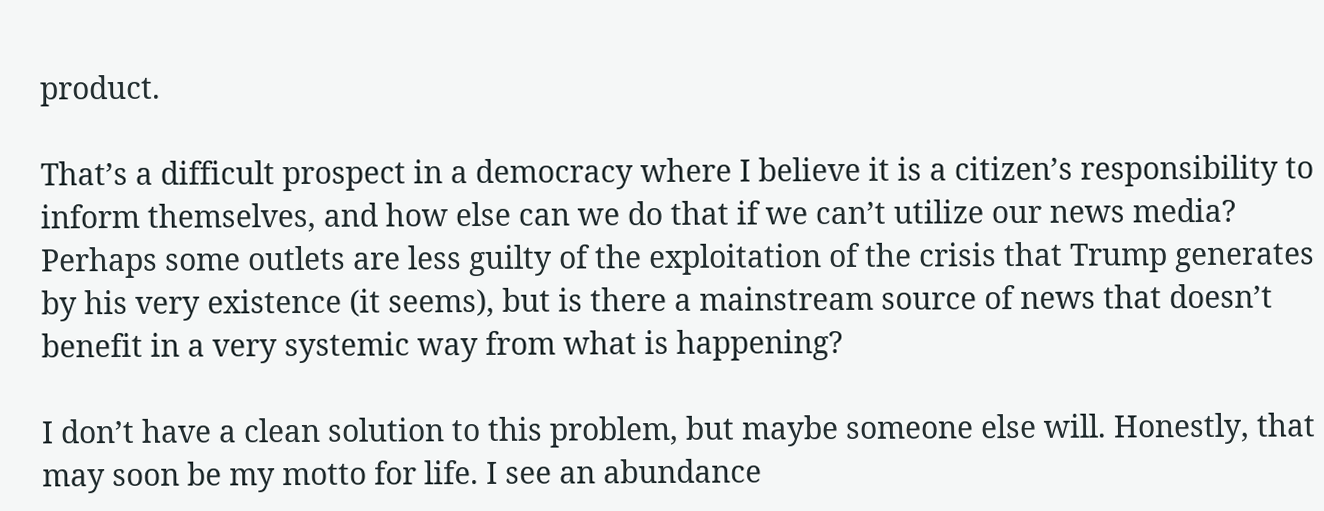product.

That’s a difficult prospect in a democracy where I believe it is a citizen’s responsibility to inform themselves, and how else can we do that if we can’t utilize our news media? Perhaps some outlets are less guilty of the exploitation of the crisis that Trump generates by his very existence (it seems), but is there a mainstream source of news that doesn’t benefit in a very systemic way from what is happening?

I don’t have a clean solution to this problem, but maybe someone else will. Honestly, that may soon be my motto for life. I see an abundance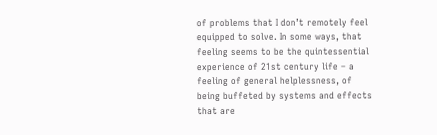of problems that I don’t remotely feel equipped to solve. In some ways, that feeling seems to be the quintessential experience of 21st century life – a feeling of general helplessness, of being buffeted by systems and effects that are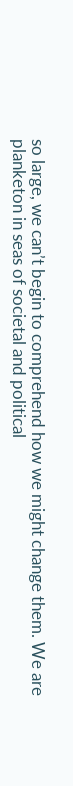so large, we can’t begin to comprehend how we might change them. We are planketon in seas of societal and political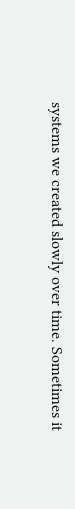systems we created slowly over time. Sometimes it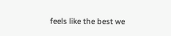feels like the best we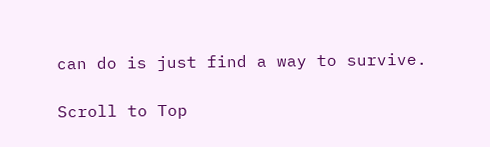can do is just find a way to survive.

Scroll to Top